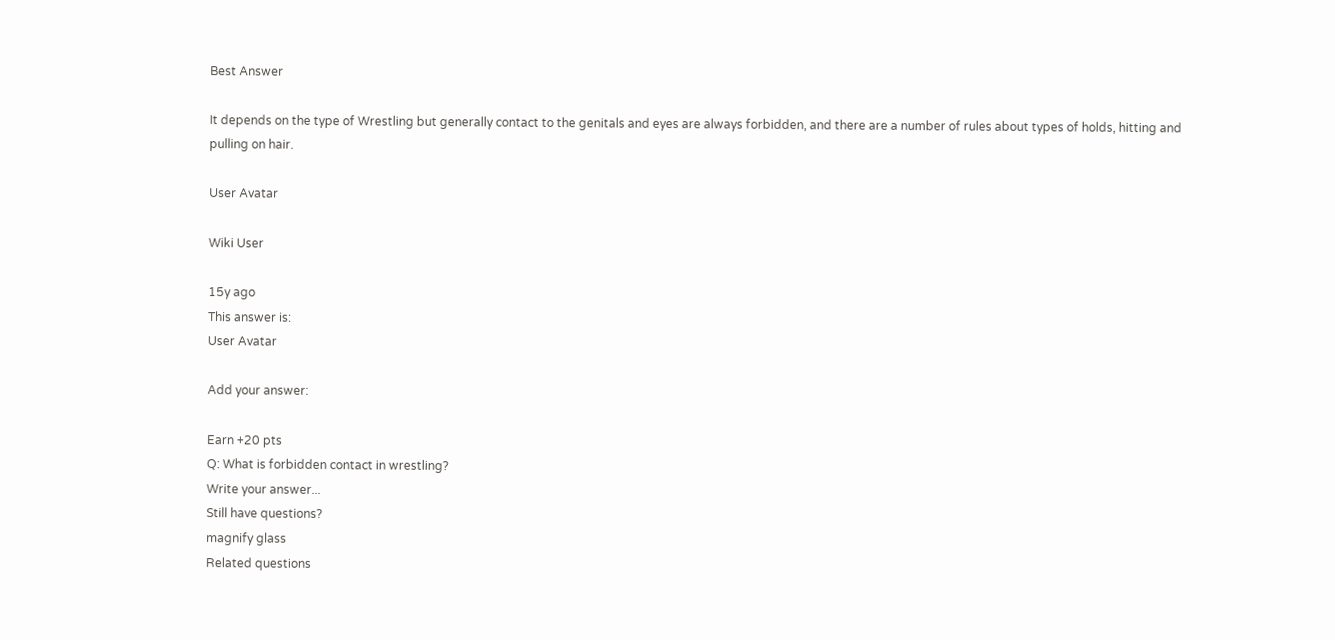Best Answer

It depends on the type of Wrestling but generally contact to the genitals and eyes are always forbidden, and there are a number of rules about types of holds, hitting and pulling on hair.

User Avatar

Wiki User

15y ago
This answer is:
User Avatar

Add your answer:

Earn +20 pts
Q: What is forbidden contact in wrestling?
Write your answer...
Still have questions?
magnify glass
Related questions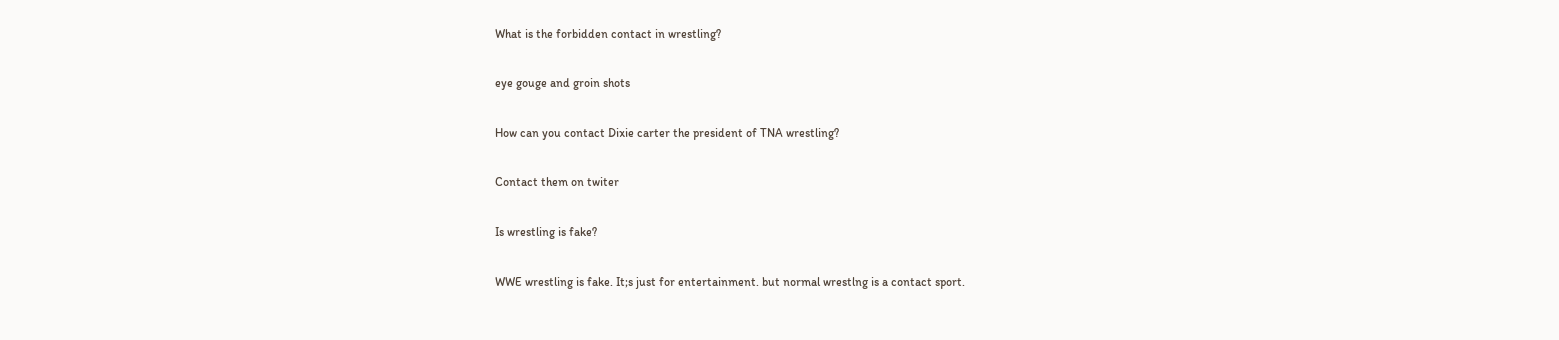What is the forbidden contact in wrestling?

eye gouge and groin shots

How can you contact Dixie carter the president of TNA wrestling?

Contact them on twiter

Is wrestling is fake?

WWE wrestling is fake. It;s just for entertainment. but normal wrestlng is a contact sport.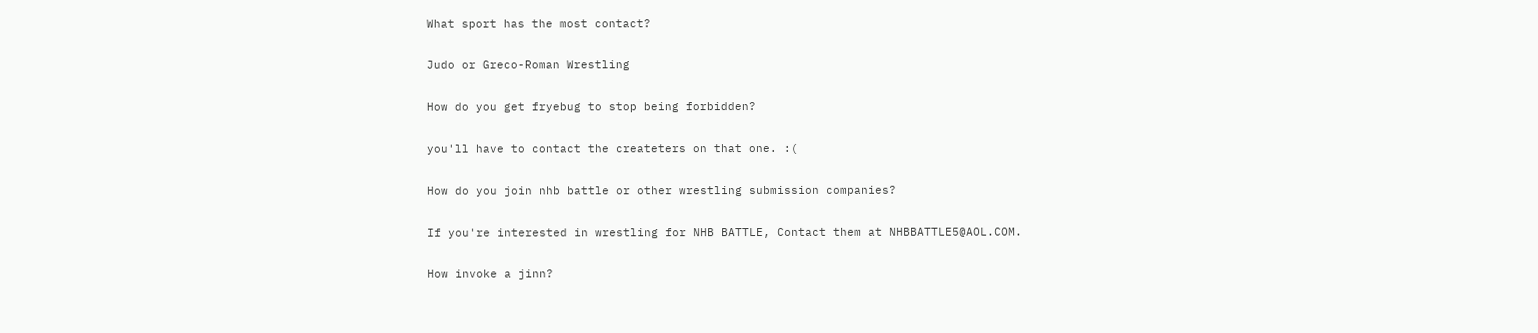What sport has the most contact?

Judo or Greco-Roman Wrestling

How do you get fryebug to stop being forbidden?

you'll have to contact the createters on that one. :(

How do you join nhb battle or other wrestling submission companies?

If you're interested in wrestling for NHB BATTLE, Contact them at NHBBATTLE5@AOL.COM.

How invoke a jinn?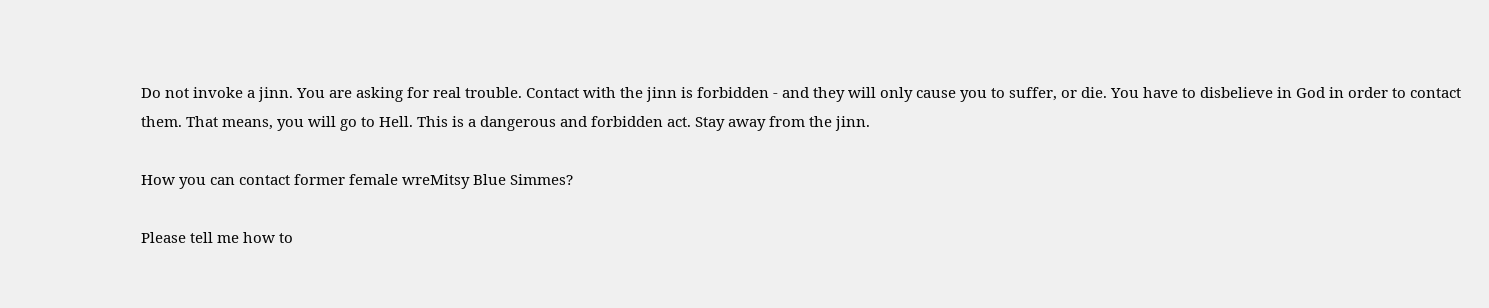Do not invoke a jinn. You are asking for real trouble. Contact with the jinn is forbidden - and they will only cause you to suffer, or die. You have to disbelieve in God in order to contact them. That means, you will go to Hell. This is a dangerous and forbidden act. Stay away from the jinn.

How you can contact former female wreMitsy Blue Simmes?

Please tell me how to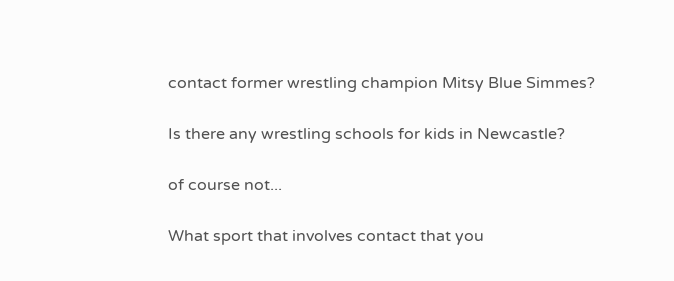contact former wrestling champion Mitsy Blue Simmes?

Is there any wrestling schools for kids in Newcastle?

of course not...

What sport that involves contact that you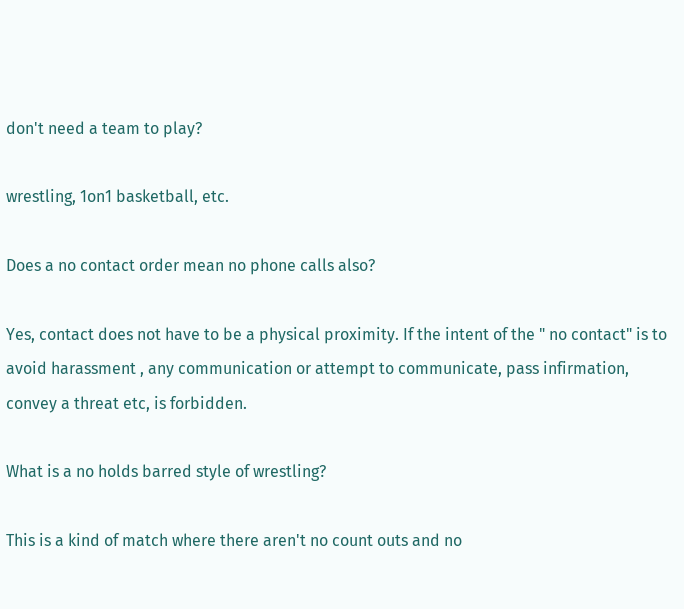don't need a team to play?

wrestling, 1on1 basketball, etc.

Does a no contact order mean no phone calls also?

Yes, contact does not have to be a physical proximity. If the intent of the " no contact" is to avoid harassment , any communication or attempt to communicate, pass infirmation, convey a threat etc, is forbidden.

What is a no holds barred style of wrestling?

This is a kind of match where there aren't no count outs and no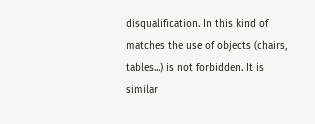disqualification. In this kind of matches the use of objects (chairs, tables...) is not forbidden. It is similar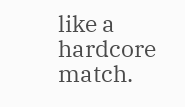like a hardcore match.